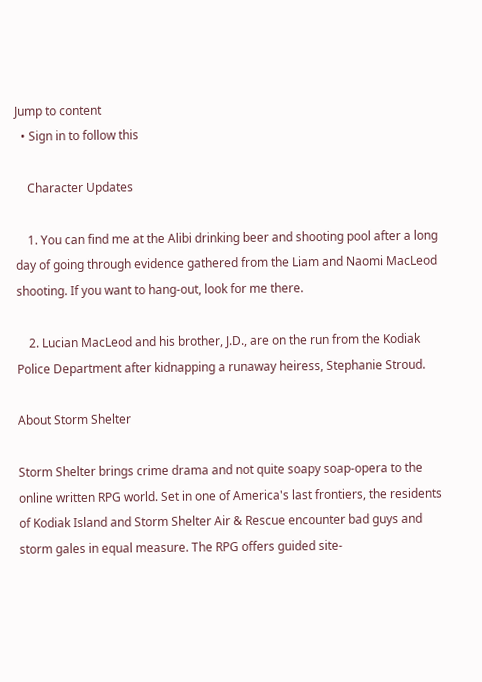Jump to content
  • Sign in to follow this

    Character Updates

    1. You can find me at the Alibi drinking beer and shooting pool after a long day of going through evidence gathered from the Liam and Naomi MacLeod shooting. If you want to hang-out, look for me there.

    2. Lucian MacLeod and his brother, J.D., are on the run from the Kodiak Police Department after kidnapping a runaway heiress, Stephanie Stroud.

About Storm Shelter

Storm Shelter brings crime drama and not quite soapy soap-opera to the online written RPG world. Set in one of America's last frontiers, the residents of Kodiak Island and Storm Shelter Air & Rescue encounter bad guys and storm gales in equal measure. The RPG offers guided site-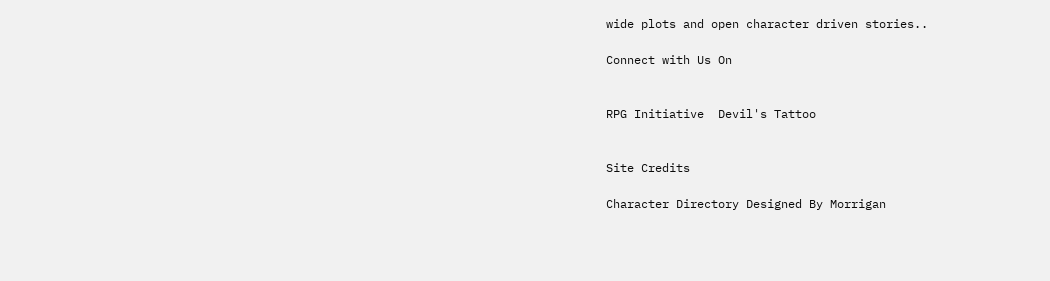wide plots and open character driven stories..

Connect with Us On


RPG Initiative  Devil's Tattoo


Site Credits

Character Directory Designed By Morrigan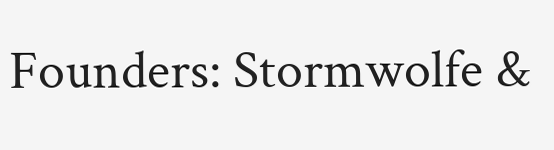Founders: Stormwolfe &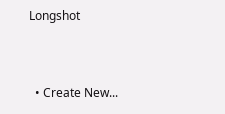Longshot


  • Create New...